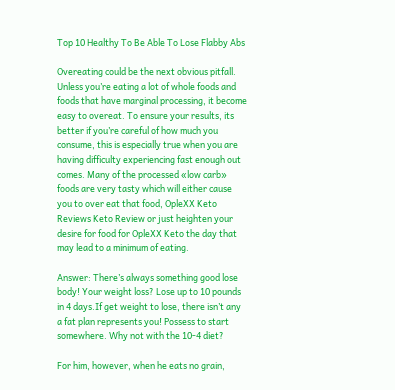Top 10 Healthy To Be Able To Lose Flabby Abs

Overeating could be the next obvious pitfall. Unless you’re eating a lot of whole foods and foods that have marginal processing, it become easy to overeat. To ensure your results, its better if you’re careful of how much you consume, this is especially true when you are having difficulty experiencing fast enough out comes. Many of the processed «low carb» foods are very tasty which will either cause you to over eat that food, OpleXX Keto Reviews Keto Review or just heighten your desire for food for OpleXX Keto the day that may lead to a minimum of eating.

Answer: There’s always something good lose body! Your weight loss? Lose up to 10 pounds in 4 days.If get weight to lose, there isn’t any a fat plan represents you! Possess to start somewhere. Why not with the 10-4 diet?

For him, however, when he eats no grain,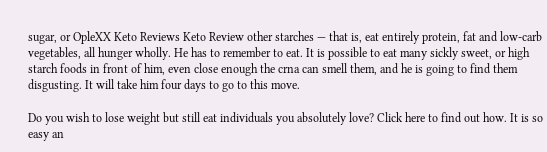sugar, or OpleXX Keto Reviews Keto Review other starches — that is, eat entirely protein, fat and low-carb vegetables, all hunger wholly. He has to remember to eat. It is possible to eat many sickly sweet, or high starch foods in front of him, even close enough the crna can smell them, and he is going to find them disgusting. It will take him four days to go to this move.

Do you wish to lose weight but still eat individuals you absolutely love? Click here to find out how. It is so easy an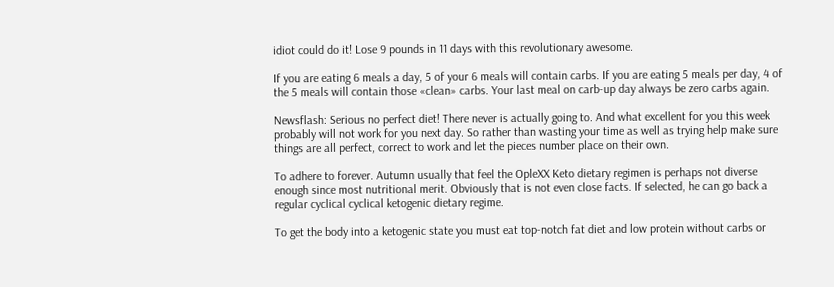idiot could do it! Lose 9 pounds in 11 days with this revolutionary awesome.

If you are eating 6 meals a day, 5 of your 6 meals will contain carbs. If you are eating 5 meals per day, 4 of the 5 meals will contain those «clean» carbs. Your last meal on carb-up day always be zero carbs again.

Newsflash: Serious no perfect diet! There never is actually going to. And what excellent for you this week probably will not work for you next day. So rather than wasting your time as well as trying help make sure things are all perfect, correct to work and let the pieces number place on their own.

To adhere to forever. Autumn usually that feel the OpleXX Keto dietary regimen is perhaps not diverse enough since most nutritional merit. Obviously that is not even close facts. If selected, he can go back a regular cyclical cyclical ketogenic dietary regime.

To get the body into a ketogenic state you must eat top-notch fat diet and low protein without carbs or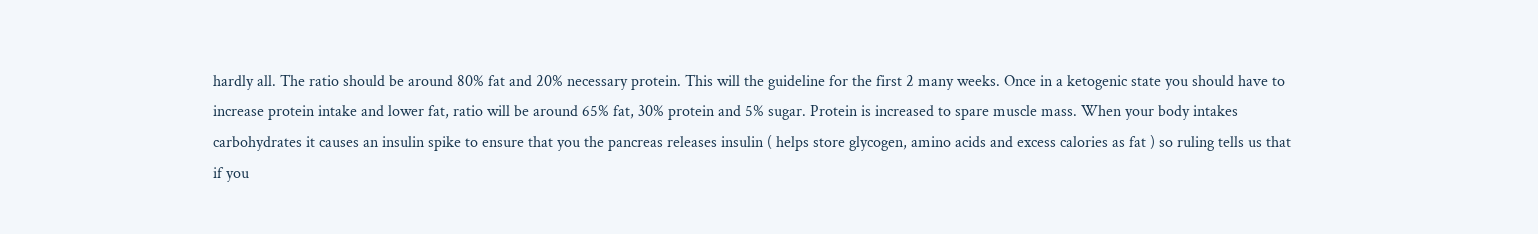hardly all. The ratio should be around 80% fat and 20% necessary protein. This will the guideline for the first 2 many weeks. Once in a ketogenic state you should have to increase protein intake and lower fat, ratio will be around 65% fat, 30% protein and 5% sugar. Protein is increased to spare muscle mass. When your body intakes carbohydrates it causes an insulin spike to ensure that you the pancreas releases insulin ( helps store glycogen, amino acids and excess calories as fat ) so ruling tells us that if you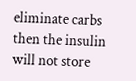eliminate carbs then the insulin will not store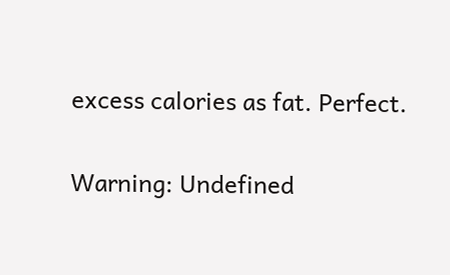excess calories as fat. Perfect.

Warning: Undefined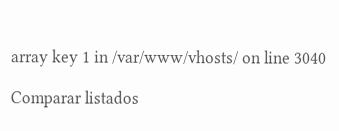array key 1 in /var/www/vhosts/ on line 3040

Comparar listados